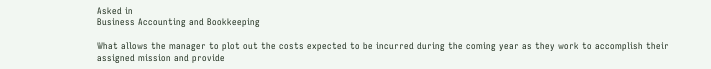Asked in
Business Accounting and Bookkeeping

What allows the manager to plot out the costs expected to be incurred during the coming year as they work to accomplish their assigned mission and provide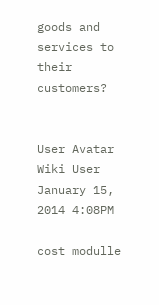goods and services to their customers?


User Avatar
Wiki User
January 15, 2014 4:08PM

cost modulle